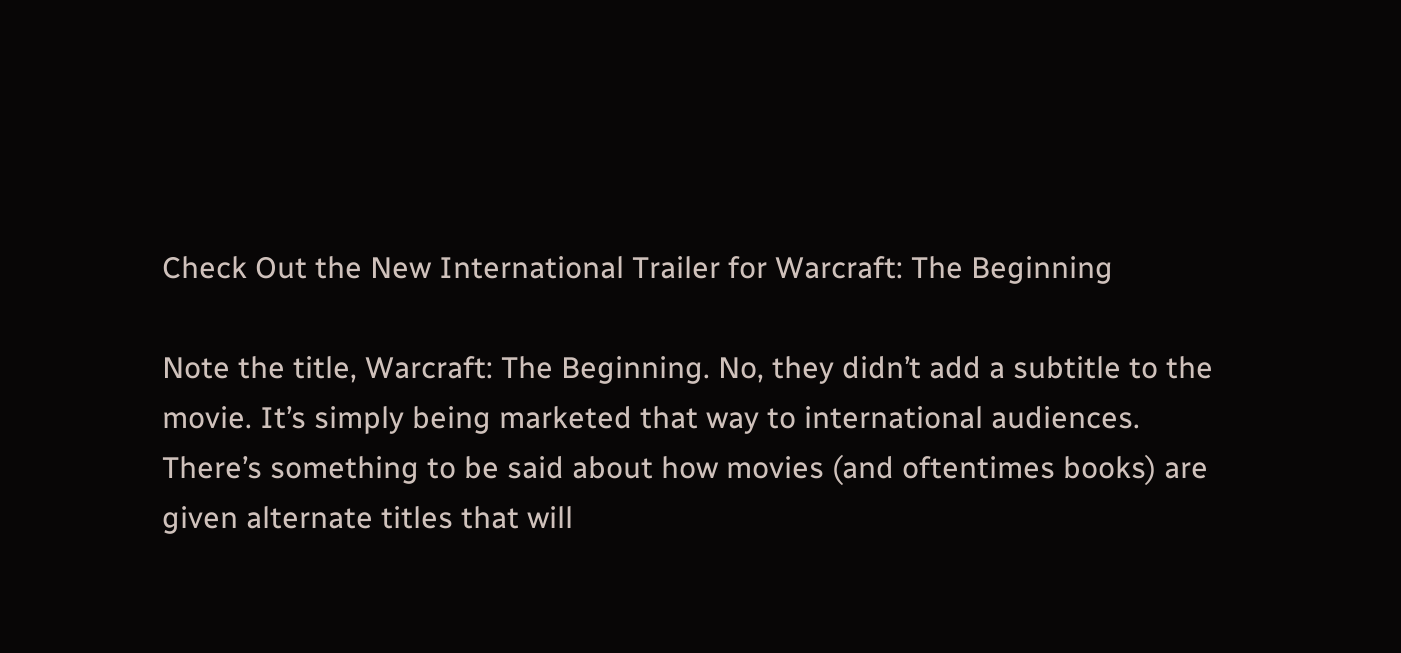Check Out the New International Trailer for Warcraft: The Beginning

Note the title, Warcraft: The Beginning. No, they didn’t add a subtitle to the movie. It’s simply being marketed that way to international audiences. There’s something to be said about how movies (and oftentimes books) are given alternate titles that will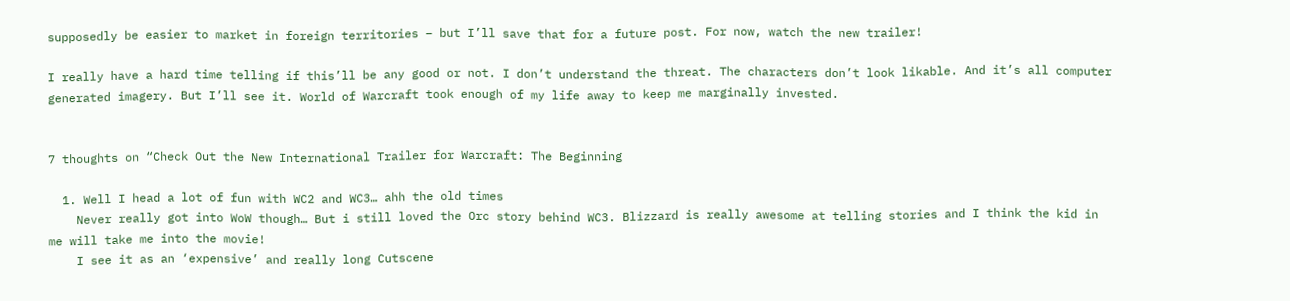supposedly be easier to market in foreign territories – but I’ll save that for a future post. For now, watch the new trailer!

I really have a hard time telling if this’ll be any good or not. I don’t understand the threat. The characters don’t look likable. And it’s all computer generated imagery. But I’ll see it. World of Warcraft took enough of my life away to keep me marginally invested.


7 thoughts on “Check Out the New International Trailer for Warcraft: The Beginning

  1. Well I head a lot of fun with WC2 and WC3… ahh the old times
    Never really got into WoW though… But i still loved the Orc story behind WC3. Blizzard is really awesome at telling stories and I think the kid in me will take me into the movie!
    I see it as an ‘expensive’ and really long Cutscene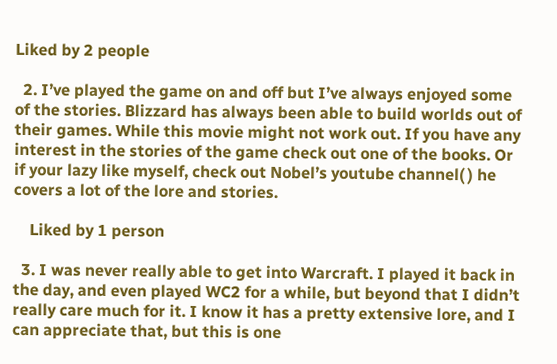Liked by 2 people

  2. I’ve played the game on and off but I’ve always enjoyed some of the stories. Blizzard has always been able to build worlds out of their games. While this movie might not work out. If you have any interest in the stories of the game check out one of the books. Or if your lazy like myself, check out Nobel’s youtube channel( ) he covers a lot of the lore and stories.

    Liked by 1 person

  3. I was never really able to get into Warcraft. I played it back in the day, and even played WC2 for a while, but beyond that I didn’t really care much for it. I know it has a pretty extensive lore, and I can appreciate that, but this is one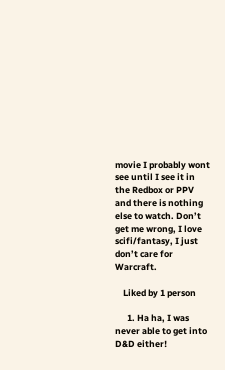movie I probably wont see until I see it in the Redbox or PPV and there is nothing else to watch. Don’t get me wrong, I love scifi/fantasy, I just don’t care for Warcraft.

    Liked by 1 person

      1. Ha ha, I was never able to get into D&D either!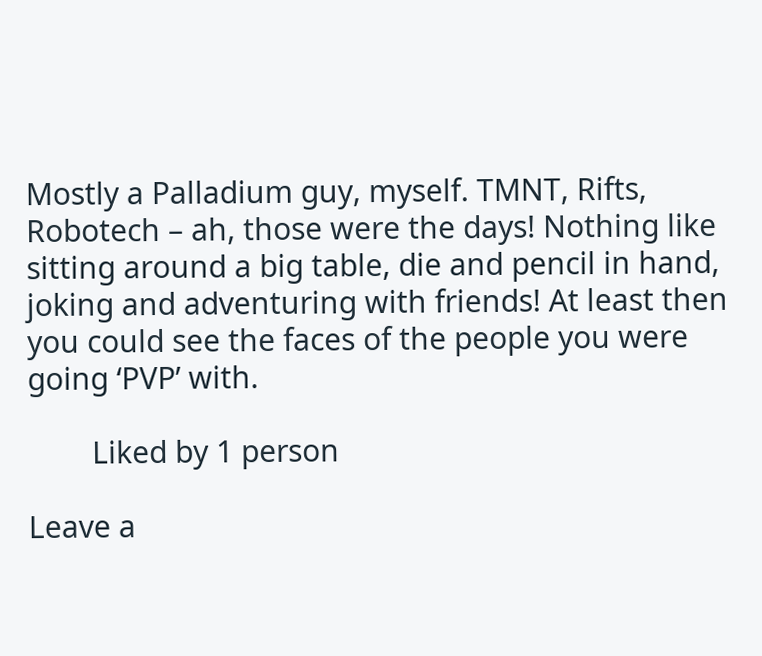Mostly a Palladium guy, myself. TMNT, Rifts, Robotech – ah, those were the days! Nothing like sitting around a big table, die and pencil in hand, joking and adventuring with friends! At least then you could see the faces of the people you were going ‘PVP’ with.

        Liked by 1 person

Leave a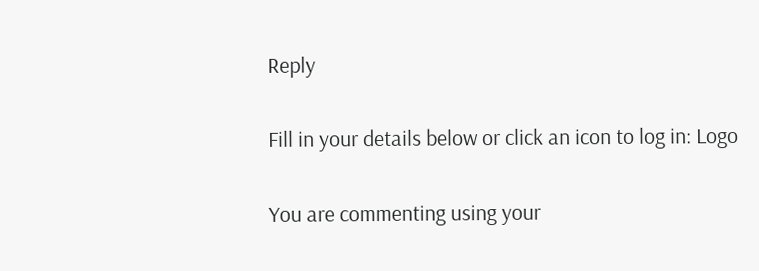Reply

Fill in your details below or click an icon to log in: Logo

You are commenting using your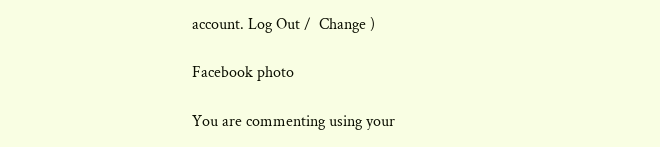account. Log Out /  Change )

Facebook photo

You are commenting using your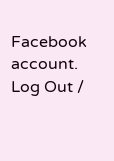Facebook account. Log Out /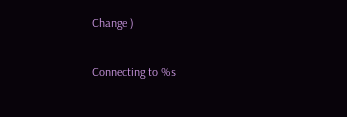Change )

Connecting to %s